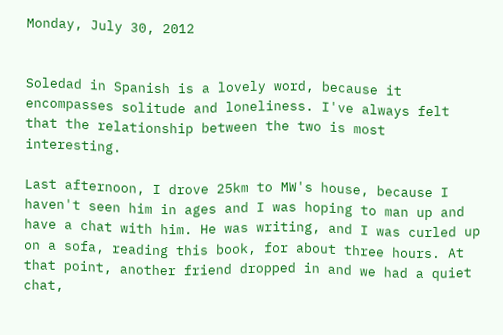Monday, July 30, 2012


Soledad in Spanish is a lovely word, because it encompasses solitude and loneliness. I've always felt that the relationship between the two is most interesting.

Last afternoon, I drove 25km to MW's house, because I haven't seen him in ages and I was hoping to man up and have a chat with him. He was writing, and I was curled up on a sofa, reading this book, for about three hours. At that point, another friend dropped in and we had a quiet chat,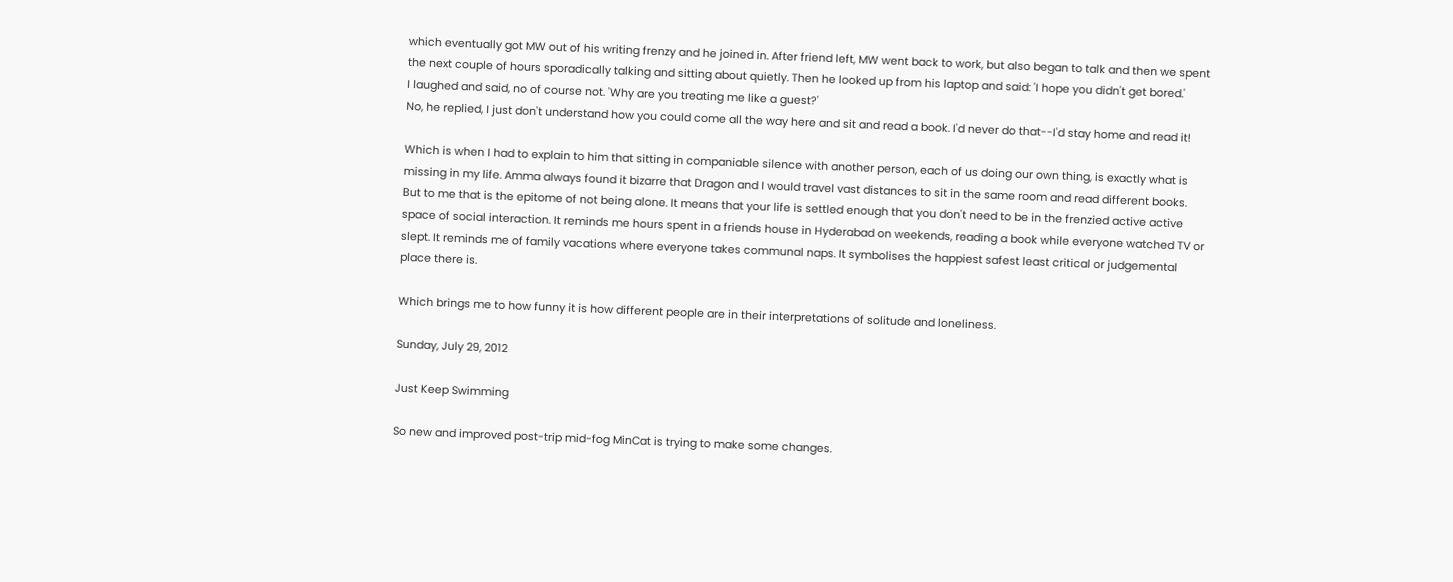which eventually got MW out of his writing frenzy and he joined in. After friend left, MW went back to work, but also began to talk and then we spent the next couple of hours sporadically talking and sitting about quietly. Then he looked up from his laptop and said: 'I hope you didn't get bored.'
I laughed and said, no of course not. 'Why are you treating me like a guest?'
No, he replied, I just don't understand how you could come all the way here and sit and read a book. I'd never do that--I'd stay home and read it!

Which is when I had to explain to him that sitting in companiable silence with another person, each of us doing our own thing, is exactly what is missing in my life. Amma always found it bizarre that Dragon and I would travel vast distances to sit in the same room and read different books. But to me that is the epitome of not being alone. It means that your life is settled enough that you don't need to be in the frenzied active active  space of social interaction. It reminds me hours spent in a friends house in Hyderabad on weekends, reading a book while everyone watched TV or slept. It reminds me of family vacations where everyone takes communal naps. It symbolises the happiest safest least critical or judgemental place there is.

Which brings me to how funny it is how different people are in their interpretations of solitude and loneliness.

Sunday, July 29, 2012

Just Keep Swimming

So new and improved post-trip mid-fog MinCat is trying to make some changes.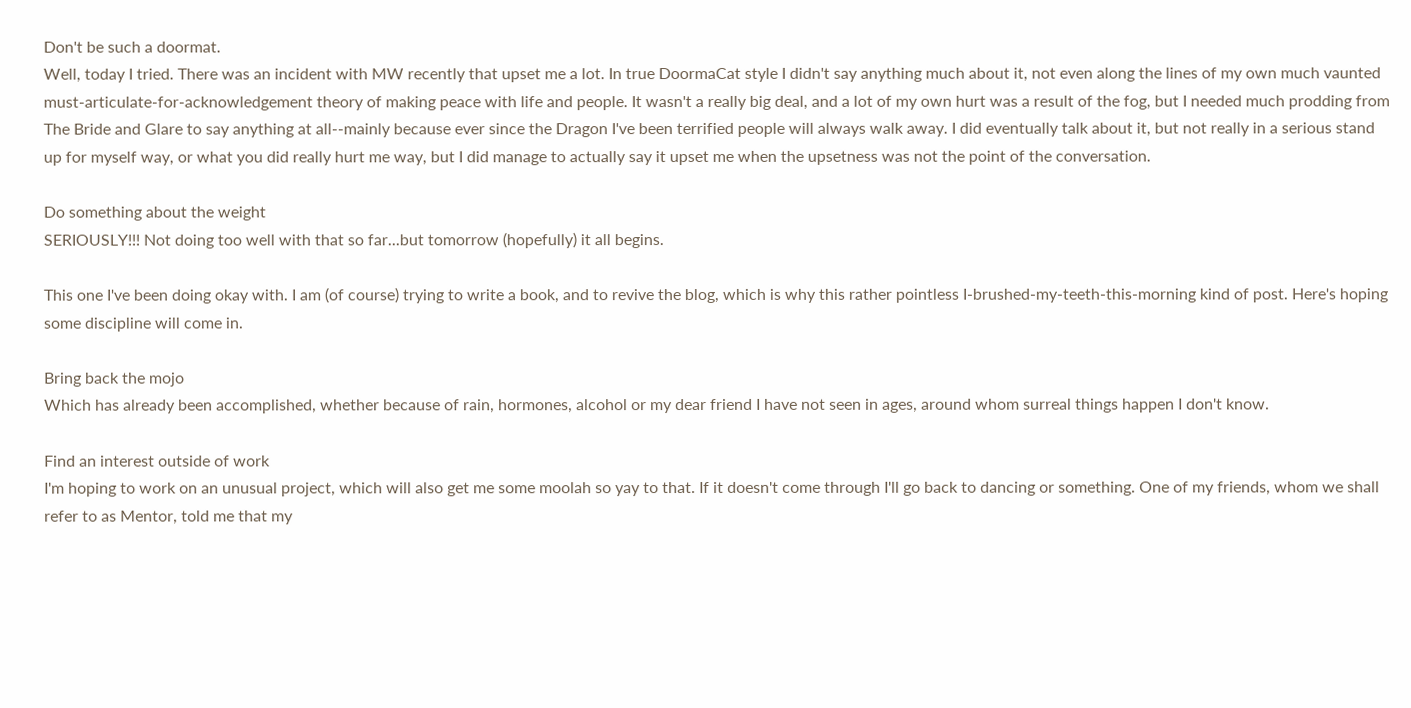Don't be such a doormat.
Well, today I tried. There was an incident with MW recently that upset me a lot. In true DoormaCat style I didn't say anything much about it, not even along the lines of my own much vaunted must-articulate-for-acknowledgement theory of making peace with life and people. It wasn't a really big deal, and a lot of my own hurt was a result of the fog, but I needed much prodding from The Bride and Glare to say anything at all--mainly because ever since the Dragon I've been terrified people will always walk away. I did eventually talk about it, but not really in a serious stand up for myself way, or what you did really hurt me way, but I did manage to actually say it upset me when the upsetness was not the point of the conversation.

Do something about the weight
SERIOUSLY!!! Not doing too well with that so far...but tomorrow (hopefully) it all begins.

This one I've been doing okay with. I am (of course) trying to write a book, and to revive the blog, which is why this rather pointless I-brushed-my-teeth-this-morning kind of post. Here's hoping some discipline will come in.

Bring back the mojo
Which has already been accomplished, whether because of rain, hormones, alcohol or my dear friend I have not seen in ages, around whom surreal things happen I don't know.

Find an interest outside of work
I'm hoping to work on an unusual project, which will also get me some moolah so yay to that. If it doesn't come through I'll go back to dancing or something. One of my friends, whom we shall refer to as Mentor, told me that my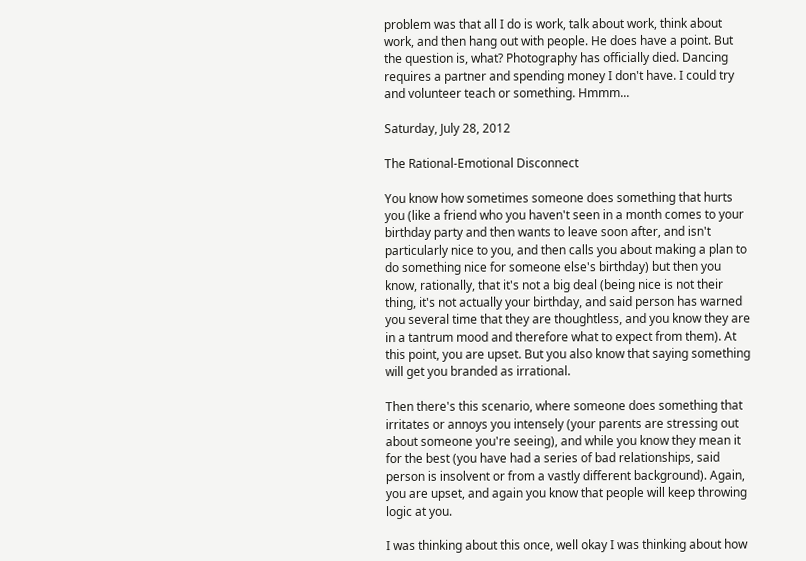problem was that all I do is work, talk about work, think about work, and then hang out with people. He does have a point. But the question is, what? Photography has officially died. Dancing requires a partner and spending money I don't have. I could try and volunteer teach or something. Hmmm...

Saturday, July 28, 2012

The Rational-Emotional Disconnect

You know how sometimes someone does something that hurts you (like a friend who you haven't seen in a month comes to your birthday party and then wants to leave soon after, and isn't particularly nice to you, and then calls you about making a plan to do something nice for someone else's birthday) but then you know, rationally, that it's not a big deal (being nice is not their thing, it's not actually your birthday, and said person has warned you several time that they are thoughtless, and you know they are in a tantrum mood and therefore what to expect from them). At this point, you are upset. But you also know that saying something will get you branded as irrational.

Then there's this scenario, where someone does something that irritates or annoys you intensely (your parents are stressing out about someone you're seeing), and while you know they mean it for the best (you have had a series of bad relationships, said person is insolvent or from a vastly different background). Again, you are upset, and again you know that people will keep throwing logic at you.

I was thinking about this once, well okay I was thinking about how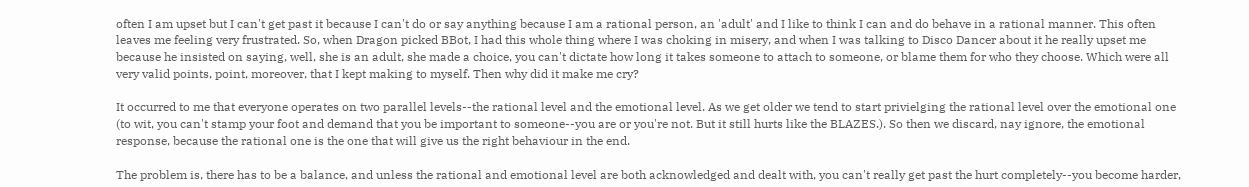often I am upset but I can't get past it because I can't do or say anything because I am a rational person, an 'adult' and I like to think I can and do behave in a rational manner. This often leaves me feeling very frustrated. So, when Dragon picked BBot, I had this whole thing where I was choking in misery, and when I was talking to Disco Dancer about it he really upset me because he insisted on saying, well, she is an adult, she made a choice, you can't dictate how long it takes someone to attach to someone, or blame them for who they choose. Which were all very valid points, point, moreover, that I kept making to myself. Then why did it make me cry?

It occurred to me that everyone operates on two parallel levels--the rational level and the emotional level. As we get older we tend to start privielging the rational level over the emotional one (to wit, you can't stamp your foot and demand that you be important to someone--you are or you're not. But it still hurts like the BLAZES.). So then we discard, nay ignore, the emotional response, because the rational one is the one that will give us the right behaviour in the end.

The problem is, there has to be a balance, and unless the rational and emotional level are both acknowledged and dealt with, you can't really get past the hurt completely--you become harder,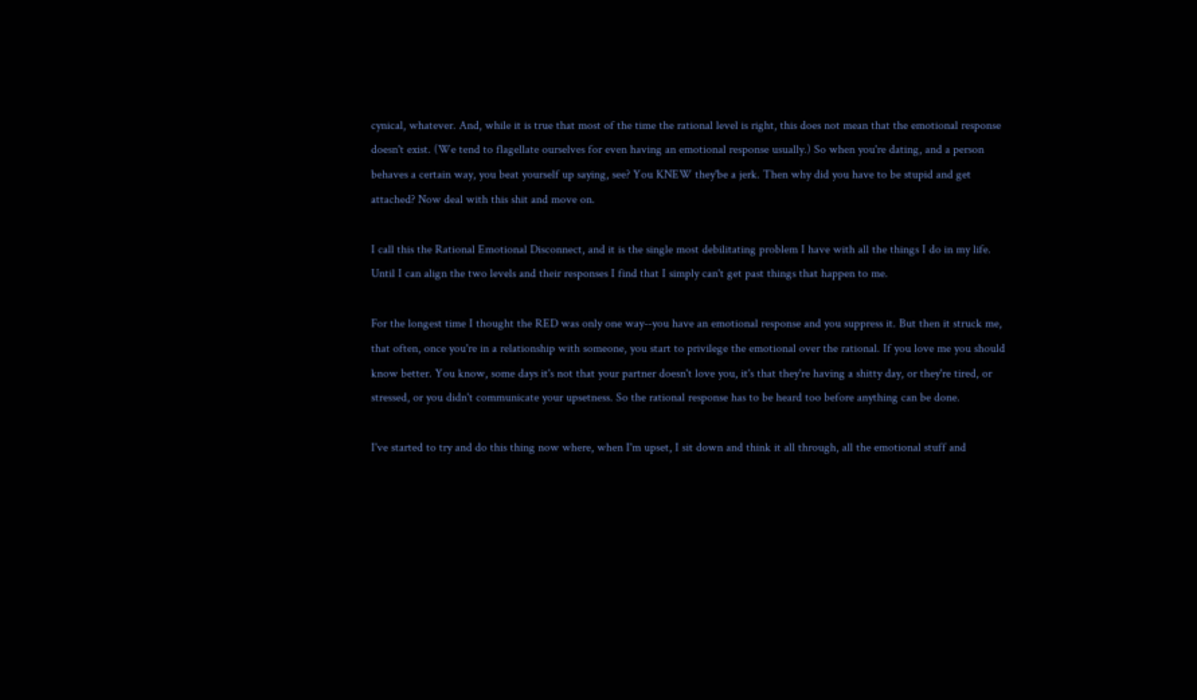cynical, whatever. And, while it is true that most of the time the rational level is right, this does not mean that the emotional response doesn't exist. (We tend to flagellate ourselves for even having an emotional response usually.) So when you're dating, and a person behaves a certain way, you beat yourself up saying, see? You KNEW they'be a jerk. Then why did you have to be stupid and get attached? Now deal with this shit and move on.

I call this the Rational Emotional Disconnect, and it is the single most debilitating problem I have with all the things I do in my life. Until I can align the two levels and their responses I find that I simply can't get past things that happen to me.

For the longest time I thought the RED was only one way--you have an emotional response and you suppress it. But then it struck me, that often, once you're in a relationship with someone, you start to privilege the emotional over the rational. If you love me you should know better. You know, some days it's not that your partner doesn't love you, it's that they're having a shitty day, or they're tired, or stressed, or you didn't communicate your upsetness. So the rational response has to be heard too before anything can be done.

I've started to try and do this thing now where, when I'm upset, I sit down and think it all through, all the emotional stuff and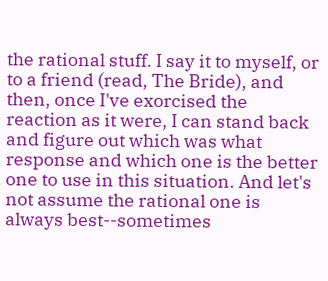the rational stuff. I say it to myself, or to a friend (read, The Bride), and then, once I've exorcised the reaction as it were, I can stand back and figure out which was what response and which one is the better one to use in this situation. And let's not assume the rational one is always best--sometimes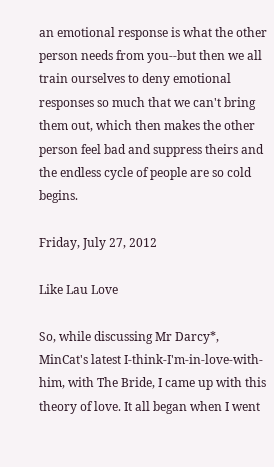an emotional response is what the other person needs from you--but then we all train ourselves to deny emotional responses so much that we can't bring them out, which then makes the other person feel bad and suppress theirs and the endless cycle of people are so cold begins.

Friday, July 27, 2012

Like Lau Love

So, while discussing Mr Darcy*, MinCat's latest I-think-I'm-in-love-with-him, with The Bride, I came up with this theory of love. It all began when I went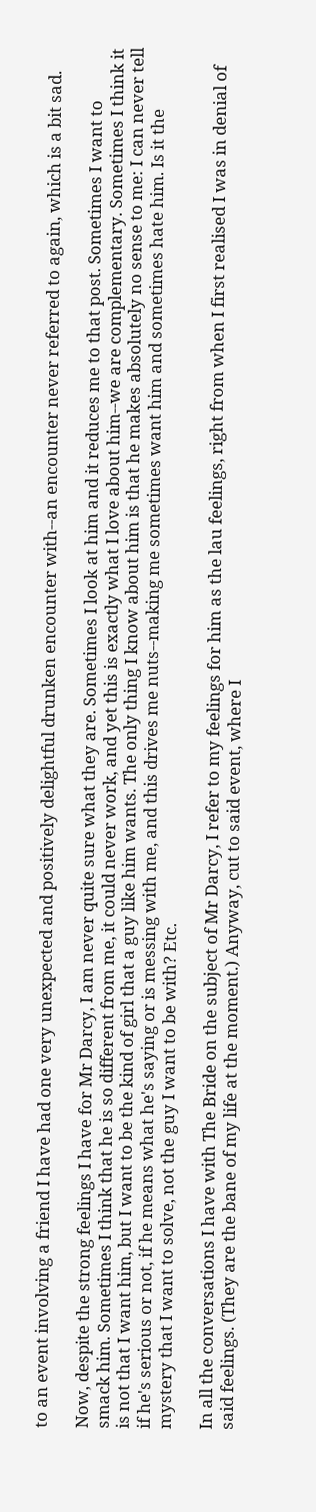to an event involving a friend I have had one very unexpected and positively delightful drunken encounter with--an encounter never referred to again, which is a bit sad.

Now, despite the strong feelings I have for Mr Darcy, I am never quite sure what they are. Sometimes I look at him and it reduces me to that post. Sometimes I want to smack him. Sometimes I think that he is so different from me, it could never work, and yet this is exactly what I love about him--we are complementary. Sometimes I think it is not that I want him, but I want to be the kind of girl that a guy like him wants. The only thing I know about him is that he makes absolutely no sense to me: I can never tell if he's serious or not, if he means what he's saying or is messing with me, and this drives me nuts--making me sometimes want him and sometimes hate him. Is it the mystery that I want to solve, not the guy I want to be with? Etc.

In all the conversations I have with The Bride on the subject of Mr Darcy, I refer to my feelings for him as the lau feelings, right from when I first realised I was in denial of said feelings. (They are the bane of my life at the moment.) Anyway, cut to said event, where I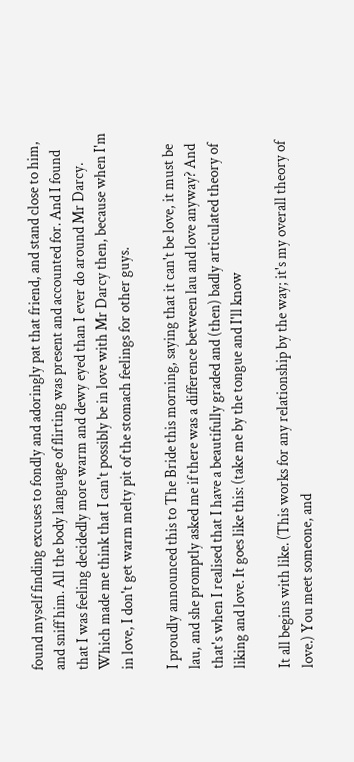found myself finding excuses to fondly and adoringly pat that friend, and stand close to him, and sniff him. All the body language of flirting was present and accounted for. And I found that I was feeling decidedly more warm and dewy eyed than I ever do around Mr Darcy. Which made me think that I can't possibly be in love with Mr Darcy then, because when I'm in love, I don't get warm melty pit of the stomach feelings for other guys.

I proudly announced this to The Bride this morning, saying that it can't be love, it must be lau, and she promptly asked me if there was a difference between lau and love anyway? And that's when I realised that I have a beautifully graded and (then) badly articulated theory of liking and love. It goes like this: (take me by the tongue and I'll know

It all begins with like. (This works for any relationship by the way; it's my overall theory of love.) You meet someone, and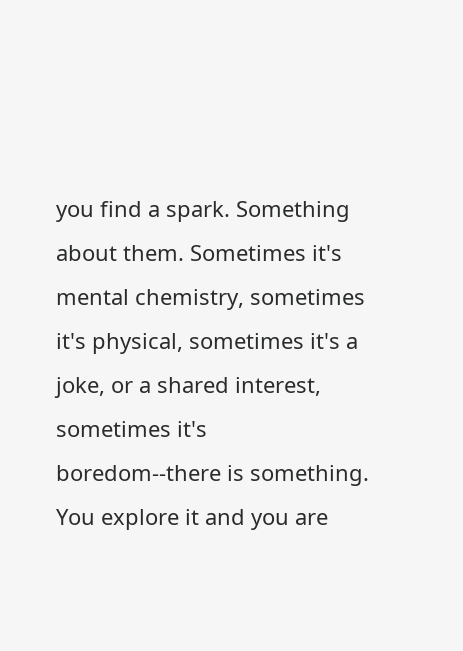you find a spark. Something about them. Sometimes it's mental chemistry, sometimes it's physical, sometimes it's a joke, or a shared interest, sometimes it's boredom--there is something. You explore it and you are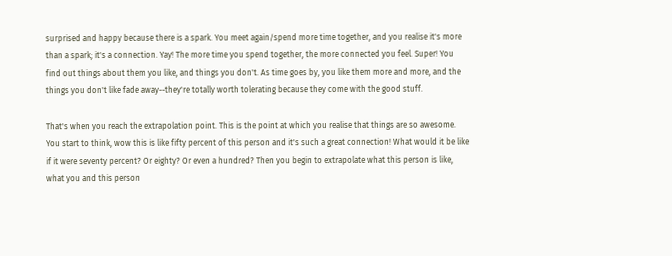surprised and happy because there is a spark. You meet again/spend more time together, and you realise it's more than a spark; it's a connection. Yay! The more time you spend together, the more connected you feel. Super! You find out things about them you like, and things you don't. As time goes by, you like them more and more, and the things you don't like fade away--they're totally worth tolerating because they come with the good stuff.

That's when you reach the extrapolation point. This is the point at which you realise that things are so awesome. You start to think, wow this is like fifty percent of this person and it's such a great connection! What would it be like if it were seventy percent? Or eighty? Or even a hundred? Then you begin to extrapolate what this person is like, what you and this person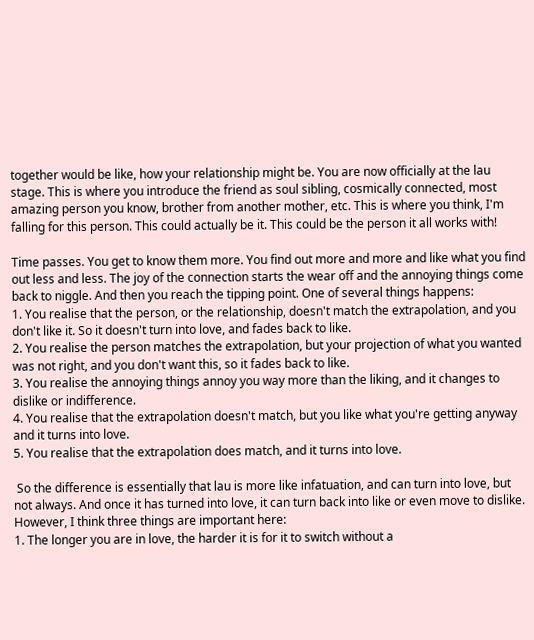together would be like, how your relationship might be. You are now officially at the lau stage. This is where you introduce the friend as soul sibling, cosmically connected, most amazing person you know, brother from another mother, etc. This is where you think, I'm falling for this person. This could actually be it. This could be the person it all works with!

Time passes. You get to know them more. You find out more and more and like what you find out less and less. The joy of the connection starts the wear off and the annoying things come back to niggle. And then you reach the tipping point. One of several things happens:
1. You realise that the person, or the relationship, doesn't match the extrapolation, and you don't like it. So it doesn't turn into love, and fades back to like.
2. You realise the person matches the extrapolation, but your projection of what you wanted was not right, and you don't want this, so it fades back to like.
3. You realise the annoying things annoy you way more than the liking, and it changes to dislike or indifference.
4. You realise that the extrapolation doesn't match, but you like what you're getting anyway and it turns into love.
5. You realise that the extrapolation does match, and it turns into love.

 So the difference is essentially that lau is more like infatuation, and can turn into love, but not always. And once it has turned into love, it can turn back into like or even move to dislike. However, I think three things are important here:
1. The longer you are in love, the harder it is for it to switch without a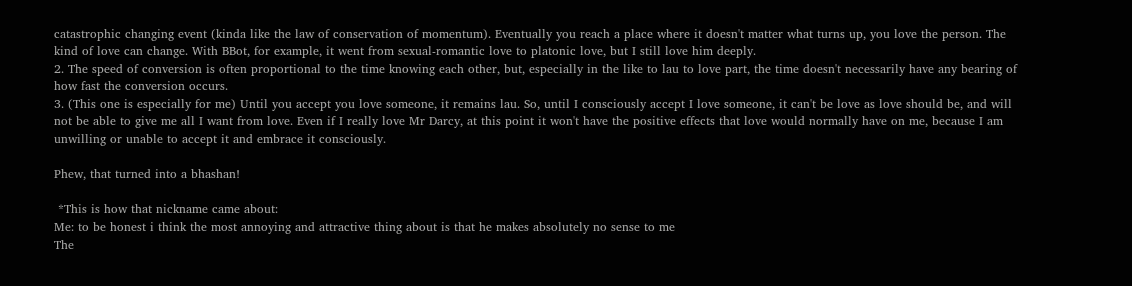catastrophic changing event (kinda like the law of conservation of momentum). Eventually you reach a place where it doesn't matter what turns up, you love the person. The kind of love can change. With BBot, for example, it went from sexual-romantic love to platonic love, but I still love him deeply.
2. The speed of conversion is often proportional to the time knowing each other, but, especially in the like to lau to love part, the time doesn't necessarily have any bearing of how fast the conversion occurs.
3. (This one is especially for me) Until you accept you love someone, it remains lau. So, until I consciously accept I love someone, it can't be love as love should be, and will not be able to give me all I want from love. Even if I really love Mr Darcy, at this point it won't have the positive effects that love would normally have on me, because I am unwilling or unable to accept it and embrace it consciously.

Phew, that turned into a bhashan!

 *This is how that nickname came about:
Me: to be honest i think the most annoying and attractive thing about is that he makes absolutely no sense to me
The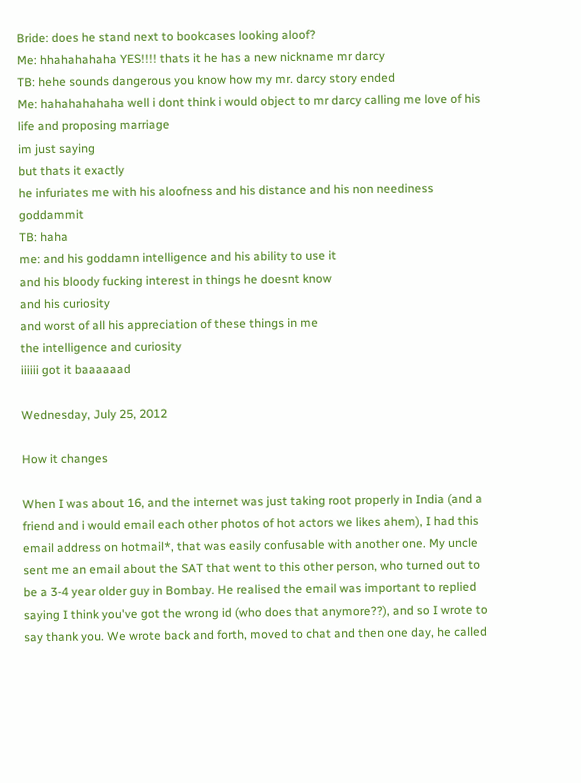Bride: does he stand next to bookcases looking aloof?
Me: hhahahahaha YES!!!! thats it he has a new nickname mr darcy
TB: hehe sounds dangerous you know how my mr. darcy story ended
Me: hahahahahaha well i dont think i would object to mr darcy calling me love of his life and proposing marriage
im just saying
but thats it exactly
he infuriates me with his aloofness and his distance and his non neediness goddammit
TB: haha
me: and his goddamn intelligence and his ability to use it
and his bloody fucking interest in things he doesnt know
and his curiosity
and worst of all his appreciation of these things in me
the intelligence and curiosity
iiiiii got it baaaaaad

Wednesday, July 25, 2012

How it changes

When I was about 16, and the internet was just taking root properly in India (and a friend and i would email each other photos of hot actors we likes ahem), I had this email address on hotmail*, that was easily confusable with another one. My uncle sent me an email about the SAT that went to this other person, who turned out to be a 3-4 year older guy in Bombay. He realised the email was important to replied saying I think you've got the wrong id (who does that anymore??), and so I wrote to say thank you. We wrote back and forth, moved to chat and then one day, he called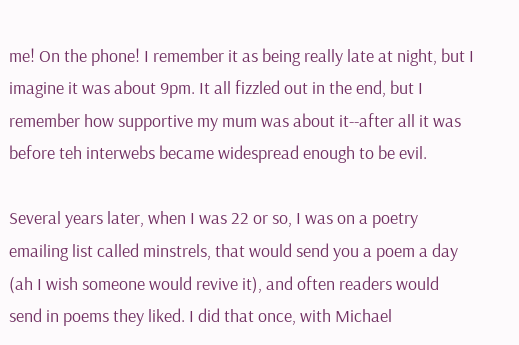me! On the phone! I remember it as being really late at night, but I imagine it was about 9pm. It all fizzled out in the end, but I remember how supportive my mum was about it--after all it was before teh interwebs became widespread enough to be evil.

Several years later, when I was 22 or so, I was on a poetry emailing list called minstrels, that would send you a poem a day (ah I wish someone would revive it), and often readers would send in poems they liked. I did that once, with Michael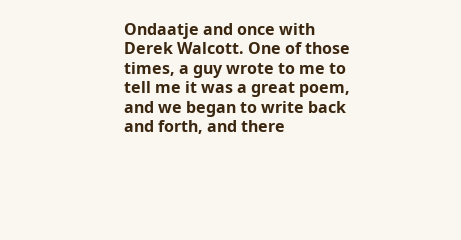Ondaatje and once with Derek Walcott. One of those times, a guy wrote to me to tell me it was a great poem, and we began to write back and forth, and there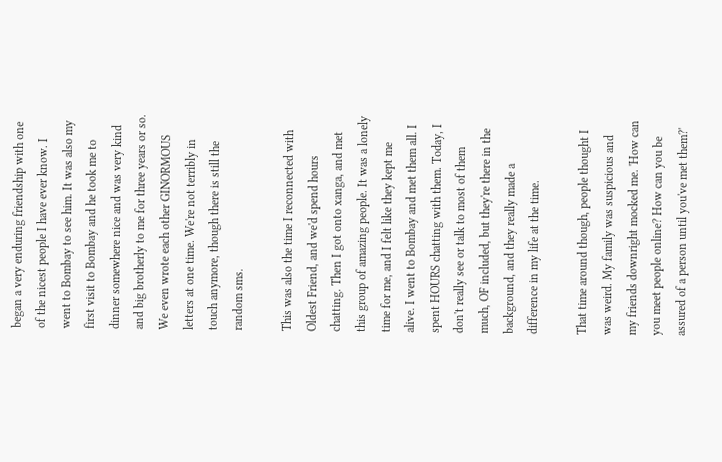began a very enduring friendship with one of the nicest people I have ever know. I went to Bombay to see him. It was also my first visit to Bombay and he took me to dinner somewhere nice and was very kind and big brotherly to me for three years or so. We even wrote each other GINORMOUS letters at one time. We're not terribly in touch anymore, though there is still the random sms.

This was also the time I reconnected with Oldest Friend, and we'd spend hours chatting. Then I got onto xanga, and met this group of amazing people. It was a lonely time for me, and I felt like they kept me alive. I went to Bombay and met them all. I spent HOURS chatting with them. Today, I don't really see or talk to most of them much, OF included, but they're there in the background, and they really made a difference in my life at the time.

That time around though, people thought I was weird. My family was suspicious and my friends downright mocked me. 'How can you meet people online? How can you be assured of a person until you've met them?'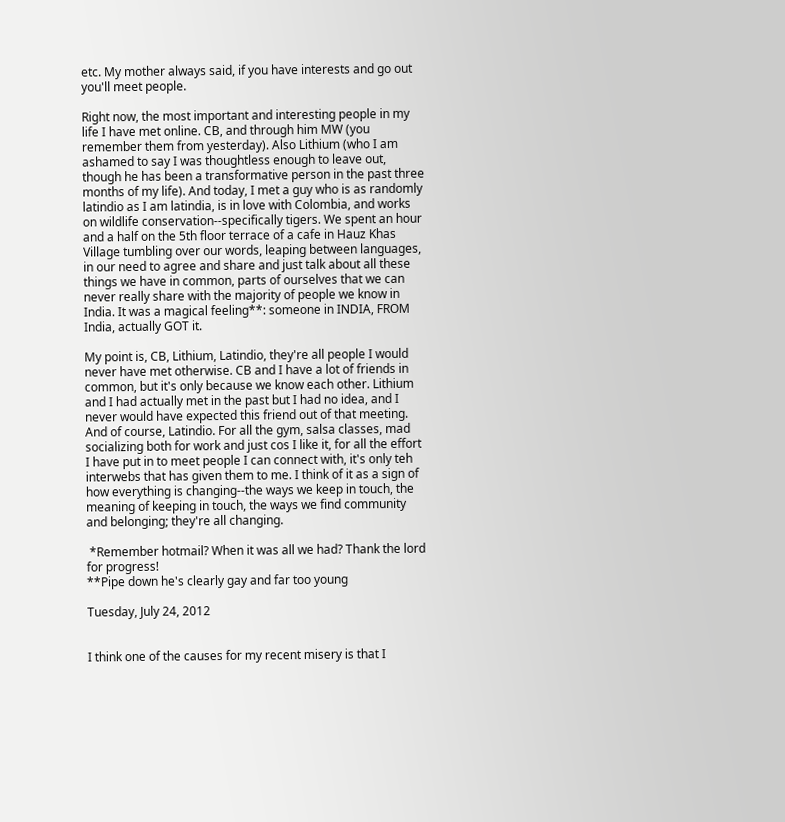etc. My mother always said, if you have interests and go out you'll meet people.

Right now, the most important and interesting people in my life I have met online. CB, and through him MW (you remember them from yesterday). Also Lithium (who I am ashamed to say I was thoughtless enough to leave out, though he has been a transformative person in the past three months of my life). And today, I met a guy who is as randomly latindio as I am latindia, is in love with Colombia, and works on wildlife conservation--specifically tigers. We spent an hour and a half on the 5th floor terrace of a cafe in Hauz Khas Village tumbling over our words, leaping between languages, in our need to agree and share and just talk about all these things we have in common, parts of ourselves that we can never really share with the majority of people we know in India. It was a magical feeling**: someone in INDIA, FROM India, actually GOT it.

My point is, CB, Lithium, Latindio, they're all people I would never have met otherwise. CB and I have a lot of friends in common, but it's only because we know each other. Lithium and I had actually met in the past but I had no idea, and I never would have expected this friend out of that meeting. And of course, Latindio. For all the gym, salsa classes, mad socializing both for work and just cos I like it, for all the effort I have put in to meet people I can connect with, it's only teh interwebs that has given them to me. I think of it as a sign of how everything is changing--the ways we keep in touch, the meaning of keeping in touch, the ways we find community and belonging; they're all changing.

 *Remember hotmail? When it was all we had? Thank the lord for progress!
**Pipe down he's clearly gay and far too young

Tuesday, July 24, 2012


I think one of the causes for my recent misery is that I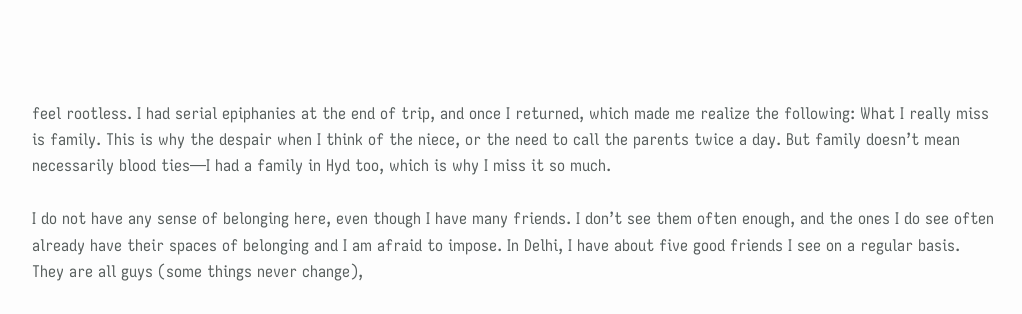feel rootless. I had serial epiphanies at the end of trip, and once I returned, which made me realize the following: What I really miss is family. This is why the despair when I think of the niece, or the need to call the parents twice a day. But family doesn’t mean necessarily blood ties—I had a family in Hyd too, which is why I miss it so much.

I do not have any sense of belonging here, even though I have many friends. I don’t see them often enough, and the ones I do see often already have their spaces of belonging and I am afraid to impose. In Delhi, I have about five good friends I see on a regular basis. They are all guys (some things never change),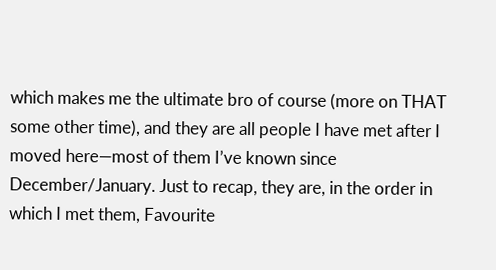which makes me the ultimate bro of course (more on THAT some other time), and they are all people I have met after I moved here—most of them I’ve known since December/January. Just to recap, they are, in the order in which I met them, Favourite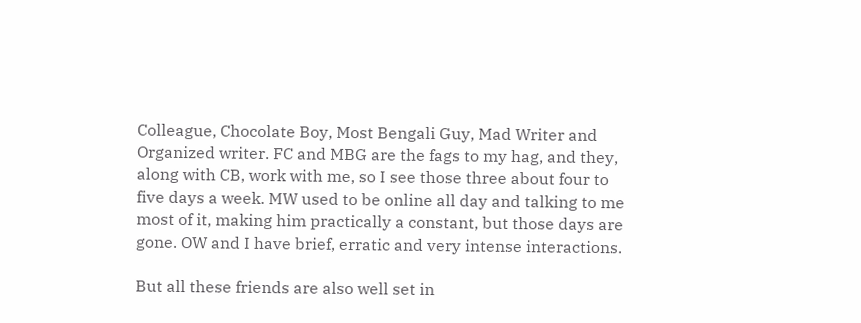Colleague, Chocolate Boy, Most Bengali Guy, Mad Writer and Organized writer. FC and MBG are the fags to my hag, and they, along with CB, work with me, so I see those three about four to five days a week. MW used to be online all day and talking to me most of it, making him practically a constant, but those days are gone. OW and I have brief, erratic and very intense interactions.

But all these friends are also well set in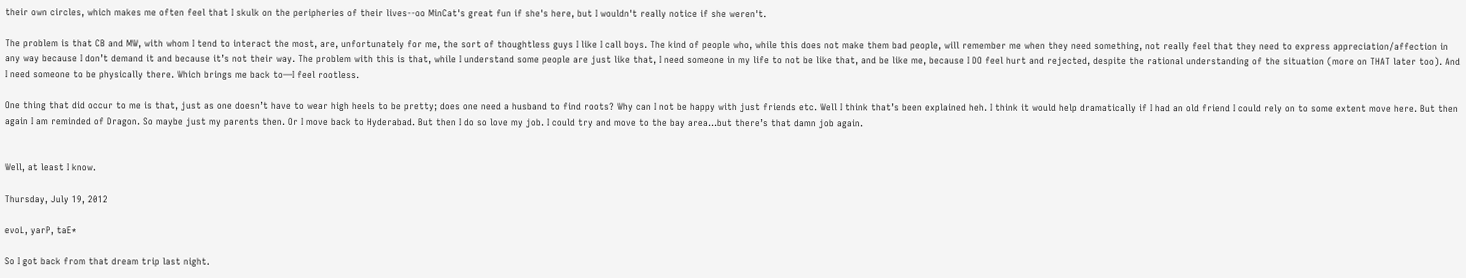their own circles, which makes me often feel that I skulk on the peripheries of their lives--oo MinCat's great fun if she's here, but I wouldn't really notice if she weren't.

The problem is that CB and MW, with whom I tend to interact the most, are, unfortunately for me, the sort of thoughtless guys I like I call boys. The kind of people who, while this does not make them bad people, will remember me when they need something, not really feel that they need to express appreciation/affection in any way because I don’t demand it and because it’s not their way. The problem with this is that, while I understand some people are just like that, I need someone in my life to not be like that, and be like me, because I DO feel hurt and rejected, despite the rational understanding of the situation (more on THAT later too). And I need someone to be physically there. Which brings me back to—I feel rootless.

One thing that did occur to me is that, just as one doesn’t have to wear high heels to be pretty; does one need a husband to find roots? Why can I not be happy with just friends etc. Well I think that’s been explained heh. I think it would help dramatically if I had an old friend I could rely on to some extent move here. But then again I am reminded of Dragon. So maybe just my parents then. Or I move back to Hyderabad. But then I do so love my job. I could try and move to the bay area…but there’s that damn job again.


Well, at least I know.

Thursday, July 19, 2012

evoL, yarP, taE*

So I got back from that dream trip last night.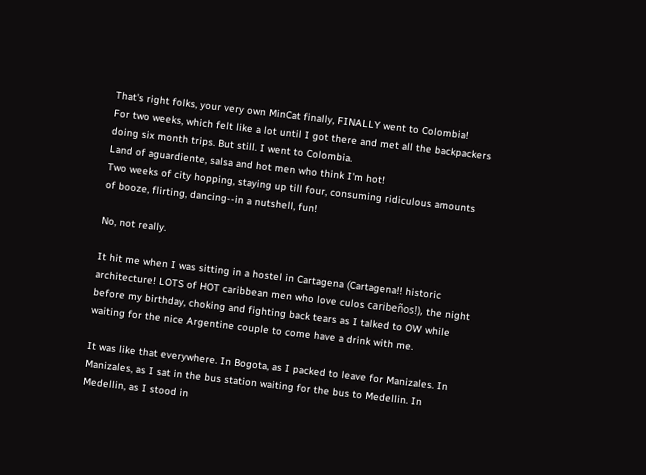That's right folks, your very own MinCat finally, FINALLY went to Colombia!
For two weeks, which felt like a lot until I got there and met all the backpackers doing six month trips. But still. I went to Colombia.
Land of aguardiente, salsa and hot men who think I'm hot!
Two weeks of city hopping, staying up till four, consuming ridiculous amounts of booze, flirting, dancing--in a nutshell, fun!

No, not really.

It hit me when I was sitting in a hostel in Cartagena (Cartagena!! historic architecture! LOTS of HOT caribbean men who love culos caribeños!), the night before my birthday, choking and fighting back tears as I talked to OW while waiting for the nice Argentine couple to come have a drink with me.

It was like that everywhere. In Bogota, as I packed to leave for Manizales. In Manizales, as I sat in the bus station waiting for the bus to Medellin. In Medellin, as I stood in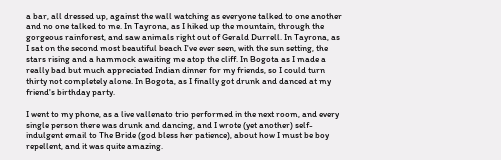a bar, all dressed up, against the wall watching as everyone talked to one another and no one talked to me. In Tayrona, as I hiked up the mountain, through the gorgeous rainforest, and saw animals right out of Gerald Durrell. In Tayrona, as I sat on the second most beautiful beach I've ever seen, with the sun setting, the stars rising and a hammock awaiting me atop the cliff. In Bogota as I made a really bad but much appreciated Indian dinner for my friends, so I could turn thirty not completely alone. In Bogota, as I finally got drunk and danced at my friend's birthday party.

I went to my phone, as a live vallenato trio performed in the next room, and every single person there was drunk and dancing, and I wrote (yet another) self-indulgent email to The Bride (god bless her patience), about how I must be boy repellent, and it was quite amazing.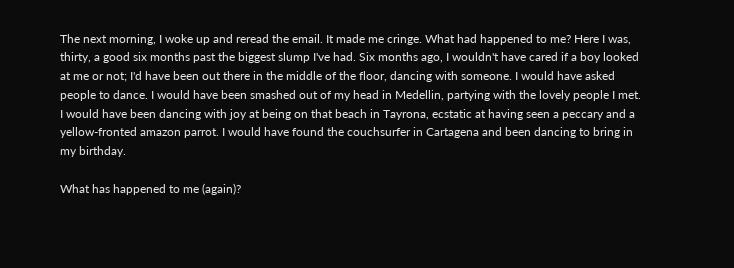The next morning, I woke up and reread the email. It made me cringe. What had happened to me? Here I was, thirty, a good six months past the biggest slump I've had. Six months ago, I wouldn't have cared if a boy looked at me or not; I'd have been out there in the middle of the floor, dancing with someone. I would have asked people to dance. I would have been smashed out of my head in Medellin, partying with the lovely people I met. I would have been dancing with joy at being on that beach in Tayrona, ecstatic at having seen a peccary and a yellow-fronted amazon parrot. I would have found the couchsurfer in Cartagena and been dancing to bring in my birthday.

What has happened to me (again)?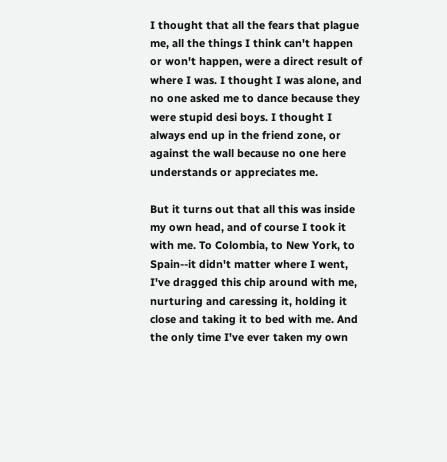I thought that all the fears that plague me, all the things I think can't happen or won't happen, were a direct result of where I was. I thought I was alone, and no one asked me to dance because they were stupid desi boys. I thought I always end up in the friend zone, or against the wall because no one here understands or appreciates me.

But it turns out that all this was inside my own head, and of course I took it with me. To Colombia, to New York, to Spain--it didn't matter where I went, I've dragged this chip around with me, nurturing and caressing it, holding it close and taking it to bed with me. And the only time I've ever taken my own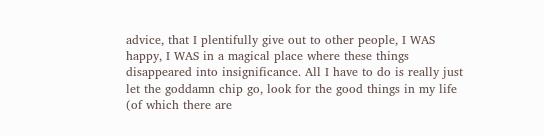advice, that I plentifully give out to other people, I WAS happy, I WAS in a magical place where these things disappeared into insignificance. All I have to do is really just let the goddamn chip go, look for the good things in my life (of which there are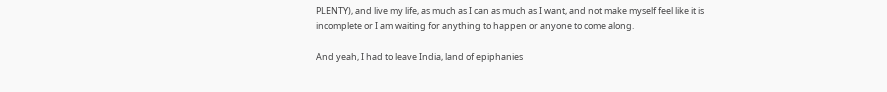PLENTY), and live my life, as much as I can as much as I want, and not make myself feel like it is incomplete or I am waiting for anything to happen or anyone to come along.

And yeah, I had to leave India, land of epiphanies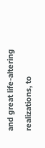and great life-altering realizations, to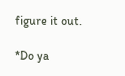figure it out.

*Do ya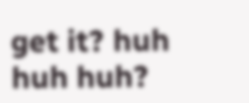get it? huh huh huh?